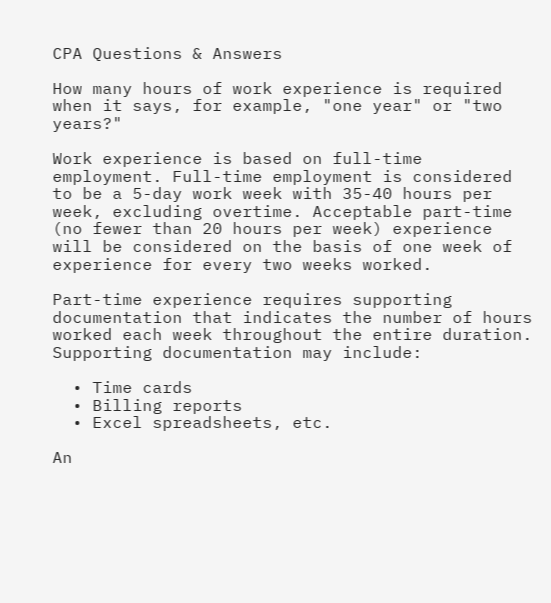CPA Questions & Answers

How many hours of work experience is required when it says, for example, "one year" or "two years?"

Work experience is based on full-time employment. Full-time employment is considered to be a 5-day work week with 35-40 hours per week, excluding overtime. Acceptable part-time (no fewer than 20 hours per week) experience will be considered on the basis of one week of experience for every two weeks worked.

Part-time experience requires supporting documentation that indicates the number of hours worked each week throughout the entire duration. Supporting documentation may include:

  • Time cards
  • Billing reports
  • Excel spreadsheets, etc.

An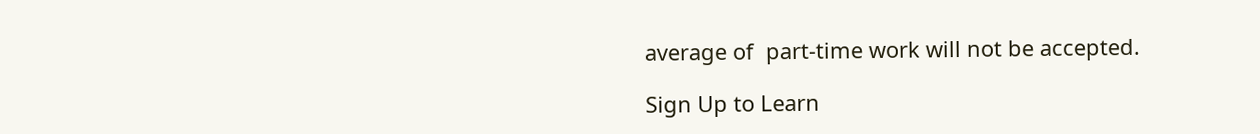average of  part-time work will not be accepted.

Sign Up to Learn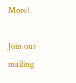More!

Join our mailing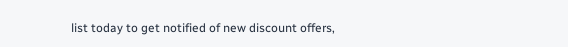list today to get notified of new discount offers,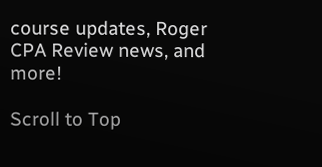course updates, Roger CPA Review news, and more!

Scroll to Top